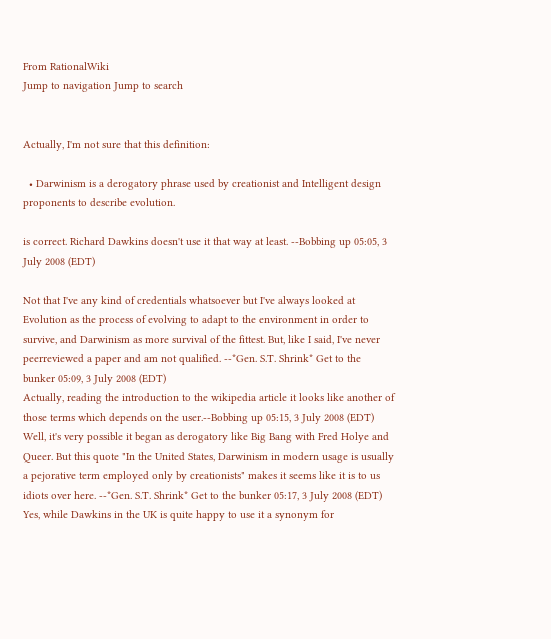From RationalWiki
Jump to navigation Jump to search


Actually, I'm not sure that this definition:

  • Darwinism is a derogatory phrase used by creationist and Intelligent design proponents to describe evolution.

is correct. Richard Dawkins doesn't use it that way at least. --Bobbing up 05:05, 3 July 2008 (EDT)

Not that I've any kind of credentials whatsoever but I've always looked at Evolution as the process of evolving to adapt to the environment in order to survive, and Darwinism as more survival of the fittest. But, like I said, I've never peerreviewed a paper and am not qualified. --*Gen. S.T. Shrink* Get to the bunker 05:09, 3 July 2008 (EDT)
Actually, reading the introduction to the wikipedia article it looks like another of those terms which depends on the user.--Bobbing up 05:15, 3 July 2008 (EDT)
Well, it's very possible it began as derogatory like Big Bang with Fred Holye and Queer. But this quote "In the United States, Darwinism in modern usage is usually a pejorative term employed only by creationists" makes it seems like it is to us idiots over here. --*Gen. S.T. Shrink* Get to the bunker 05:17, 3 July 2008 (EDT)
Yes, while Dawkins in the UK is quite happy to use it a synonym for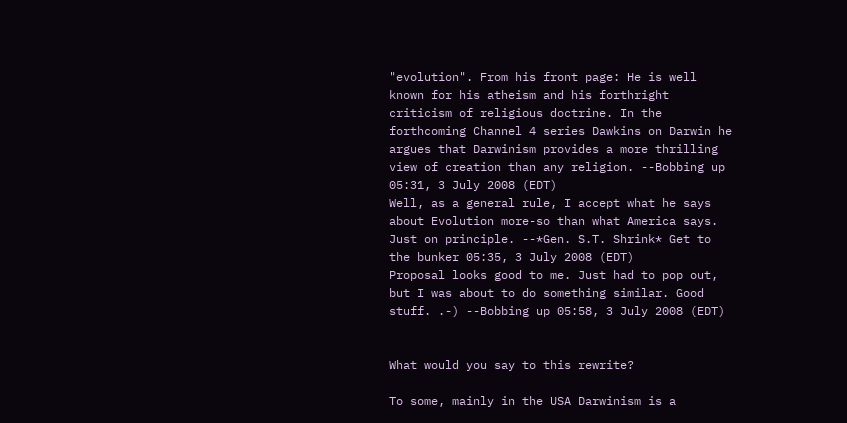"evolution". From his front page: He is well known for his atheism and his forthright criticism of religious doctrine. In the forthcoming Channel 4 series Dawkins on Darwin he argues that Darwinism provides a more thrilling view of creation than any religion. --Bobbing up 05:31, 3 July 2008 (EDT)
Well, as a general rule, I accept what he says about Evolution more-so than what America says. Just on principle. --*Gen. S.T. Shrink* Get to the bunker 05:35, 3 July 2008 (EDT)
Proposal looks good to me. Just had to pop out, but I was about to do something similar. Good stuff. .-) --Bobbing up 05:58, 3 July 2008 (EDT)


What would you say to this rewrite?

To some, mainly in the USA Darwinism is a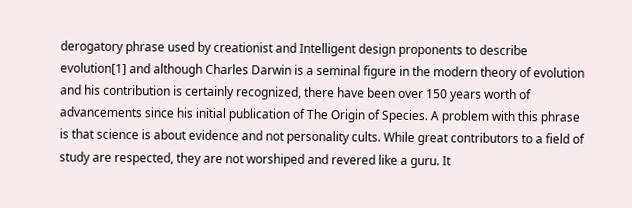derogatory phrase used by creationist and Intelligent design proponents to describe evolution[1] and although Charles Darwin is a seminal figure in the modern theory of evolution and his contribution is certainly recognized, there have been over 150 years worth of advancements since his initial publication of The Origin of Species. A problem with this phrase is that science is about evidence and not personality cults. While great contributors to a field of study are respected, they are not worshiped and revered like a guru. It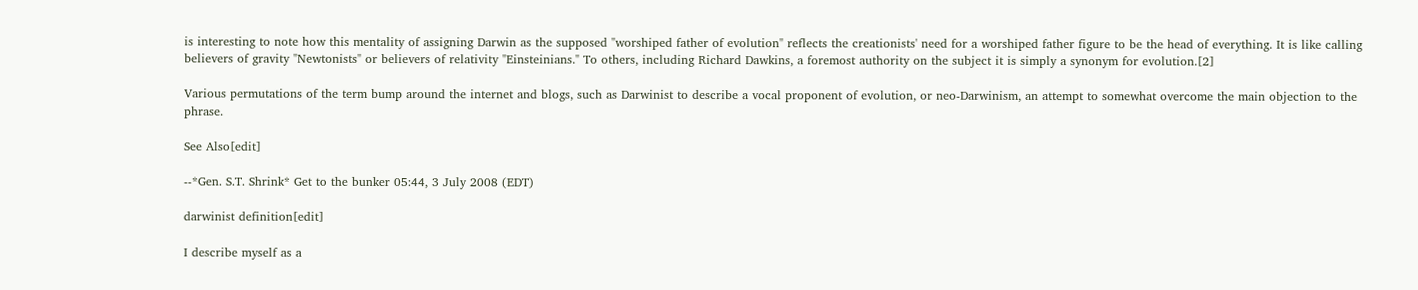is interesting to note how this mentality of assigning Darwin as the supposed "worshiped father of evolution" reflects the creationists' need for a worshiped father figure to be the head of everything. It is like calling believers of gravity "Newtonists" or believers of relativity "Einsteinians." To others, including Richard Dawkins, a foremost authority on the subject it is simply a synonym for evolution.[2]

Various permutations of the term bump around the internet and blogs, such as Darwinist to describe a vocal proponent of evolution, or neo-Darwinism, an attempt to somewhat overcome the main objection to the phrase.

See Also[edit]

--*Gen. S.T. Shrink* Get to the bunker 05:44, 3 July 2008 (EDT)

darwinist definition[edit]

I describe myself as a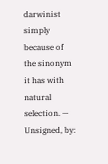darwinist simply because of the sinonym it has with natural selection. — Unsigned, by: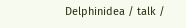Delphinidea / talk /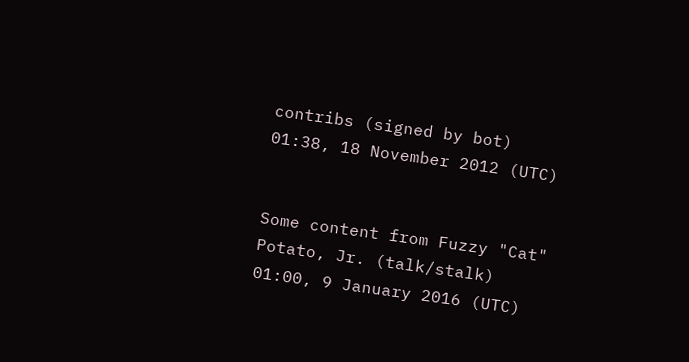contribs (signed by bot) 01:38, 18 November 2012 (UTC)


Some content from Fuzzy "Cat" Potato, Jr. (talk/stalk) 01:00, 9 January 2016 (UTC)